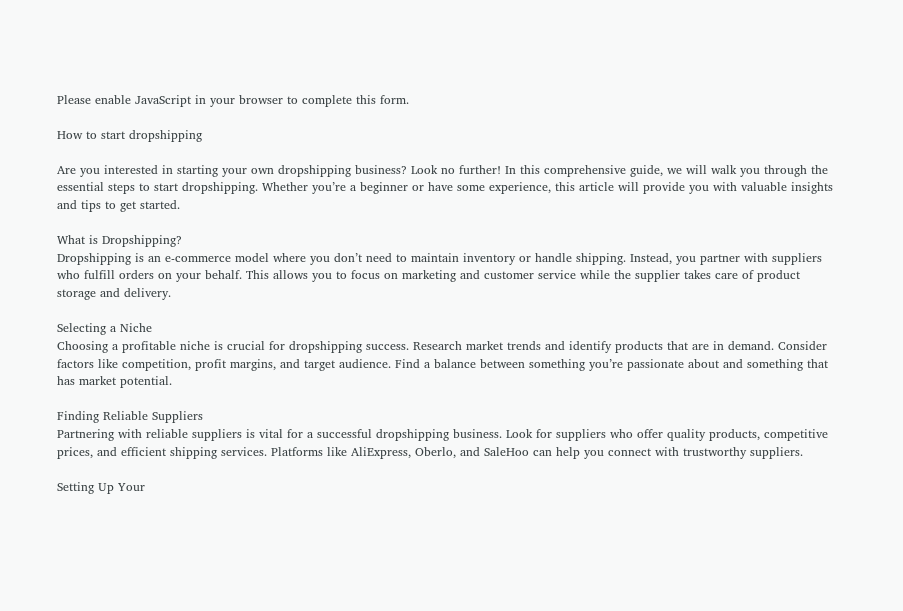Please enable JavaScript in your browser to complete this form.

How to start dropshipping

Are you interested in starting your own dropshipping business? Look no further! In this comprehensive guide, we will walk you through the essential steps to start dropshipping. Whether you’re a beginner or have some experience, this article will provide you with valuable insights and tips to get started.

What is Dropshipping?
Dropshipping is an e-commerce model where you don’t need to maintain inventory or handle shipping. Instead, you partner with suppliers who fulfill orders on your behalf. This allows you to focus on marketing and customer service while the supplier takes care of product storage and delivery.

Selecting a Niche
Choosing a profitable niche is crucial for dropshipping success. Research market trends and identify products that are in demand. Consider factors like competition, profit margins, and target audience. Find a balance between something you’re passionate about and something that has market potential.

Finding Reliable Suppliers
Partnering with reliable suppliers is vital for a successful dropshipping business. Look for suppliers who offer quality products, competitive prices, and efficient shipping services. Platforms like AliExpress, Oberlo, and SaleHoo can help you connect with trustworthy suppliers.

Setting Up Your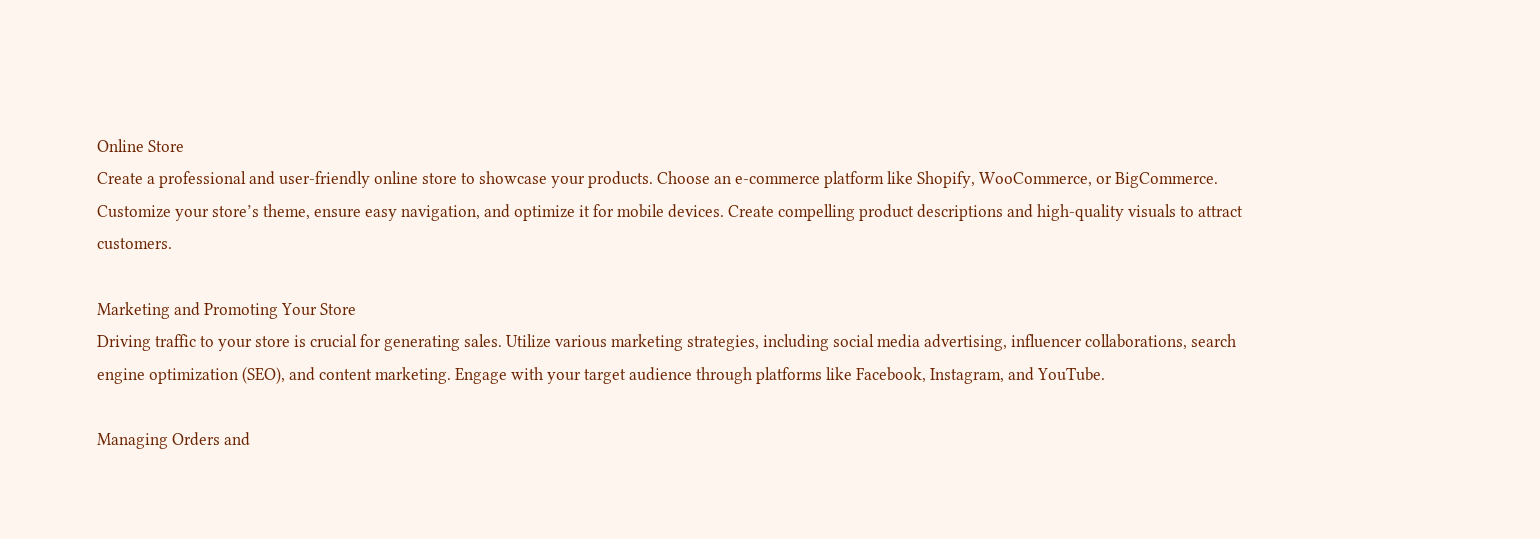Online Store
Create a professional and user-friendly online store to showcase your products. Choose an e-commerce platform like Shopify, WooCommerce, or BigCommerce. Customize your store’s theme, ensure easy navigation, and optimize it for mobile devices. Create compelling product descriptions and high-quality visuals to attract customers.

Marketing and Promoting Your Store
Driving traffic to your store is crucial for generating sales. Utilize various marketing strategies, including social media advertising, influencer collaborations, search engine optimization (SEO), and content marketing. Engage with your target audience through platforms like Facebook, Instagram, and YouTube.

Managing Orders and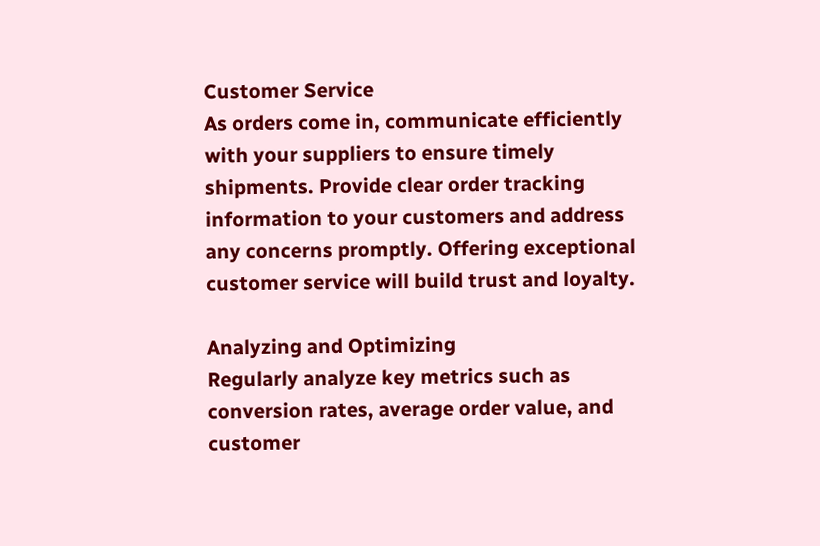Customer Service
As orders come in, communicate efficiently with your suppliers to ensure timely shipments. Provide clear order tracking information to your customers and address any concerns promptly. Offering exceptional customer service will build trust and loyalty.

Analyzing and Optimizing
Regularly analyze key metrics such as conversion rates, average order value, and customer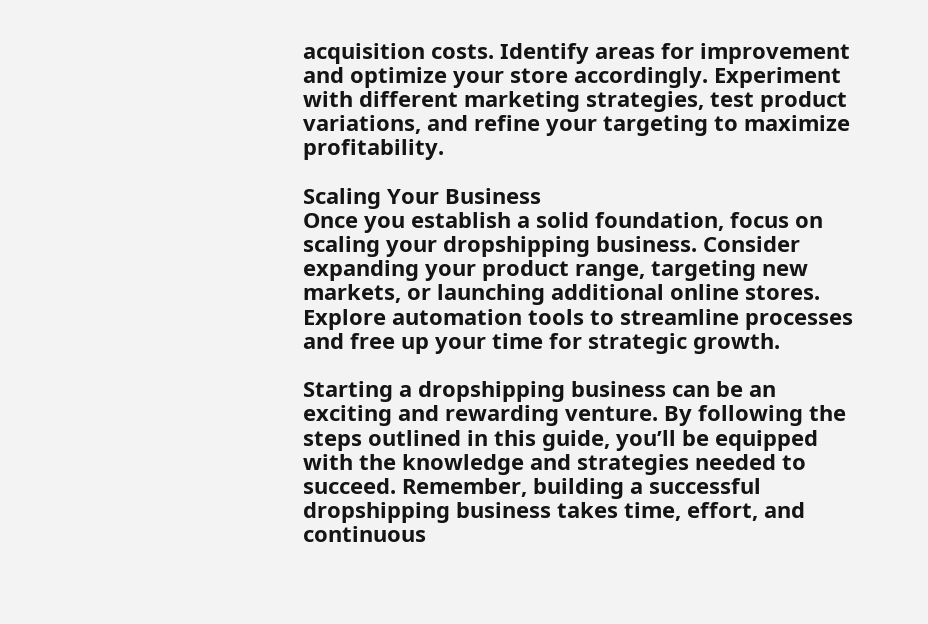acquisition costs. Identify areas for improvement and optimize your store accordingly. Experiment with different marketing strategies, test product variations, and refine your targeting to maximize profitability.

Scaling Your Business
Once you establish a solid foundation, focus on scaling your dropshipping business. Consider expanding your product range, targeting new markets, or launching additional online stores. Explore automation tools to streamline processes and free up your time for strategic growth.

Starting a dropshipping business can be an exciting and rewarding venture. By following the steps outlined in this guide, you’ll be equipped with the knowledge and strategies needed to succeed. Remember, building a successful dropshipping business takes time, effort, and continuous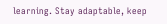learning. Stay adaptable, keep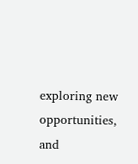exploring new opportunities, and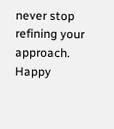never stop refining your approach. Happy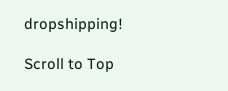dropshipping!

Scroll to Top